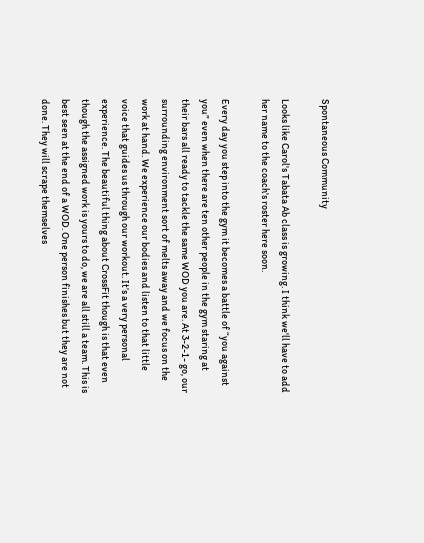Spontaneous Community

Looks like Carol's Tabata Ab class is growing. I think we'll have to add her name to the coach's roster here soon.

Every day you step into the gym it becomes a battle of “you against you” even when there are ten other people in the gym staring at their bars all ready to tackle the same WOD you are. At 3-2-1- go, our surrounding environment sort of melts away and we focus on the work at hand. We experience our bodies and listen to that little voice that guides us through our workout. It’s a very personal experience. The beautiful thing about CrossFit though is that even though the assigned work is yours to do, we are all still a team. This is best seen at the end of a WOD. One person finishes but they are not done. They will scrape themselves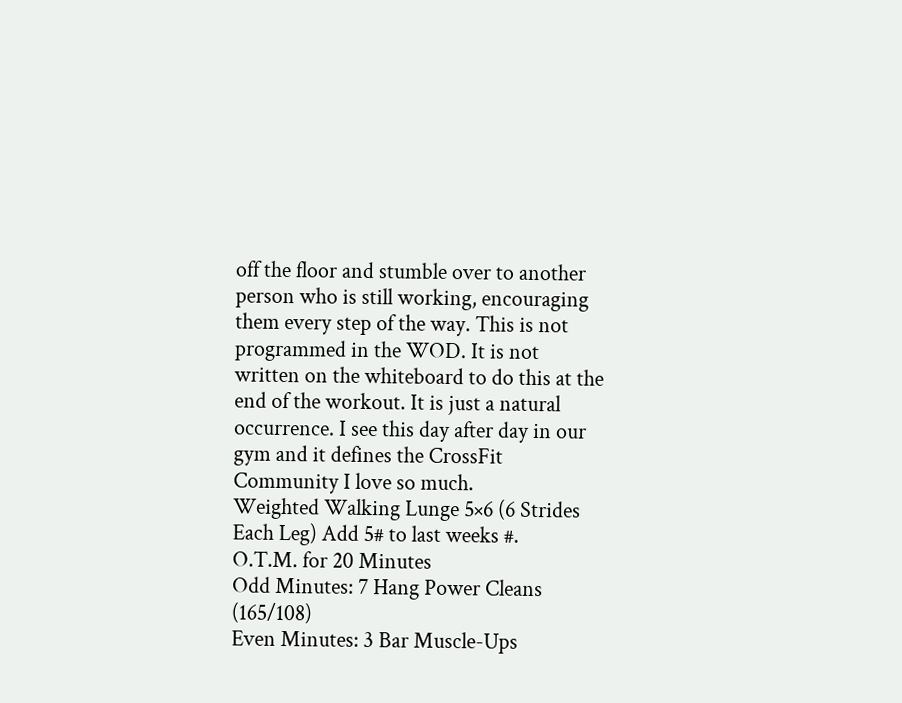off the floor and stumble over to another person who is still working, encouraging them every step of the way. This is not programmed in the WOD. It is not written on the whiteboard to do this at the end of the workout. It is just a natural occurrence. I see this day after day in our gym and it defines the CrossFit Community I love so much.
Weighted Walking Lunge 5×6 (6 Strides Each Leg) Add 5# to last weeks #.
O.T.M. for 20 Minutes
Odd Minutes: 7 Hang Power Cleans (165/108)
Even Minutes: 3 Bar Muscle-Ups